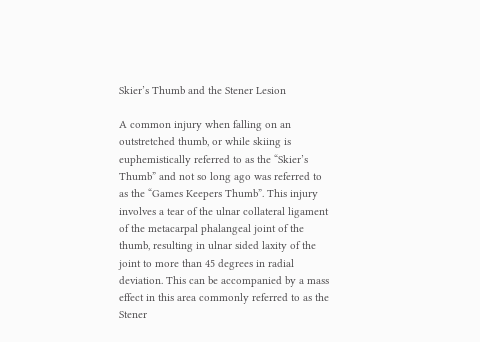Skier’s Thumb and the Stener Lesion

A common injury when falling on an outstretched thumb, or while skiing is euphemistically referred to as the “Skier’s Thumb” and not so long ago was referred to as the “Games Keepers Thumb”. This injury involves a tear of the ulnar collateral ligament of the metacarpal phalangeal joint of the thumb, resulting in ulnar sided laxity of the joint to more than 45 degrees in radial deviation. This can be accompanied by a mass effect in this area commonly referred to as the Stener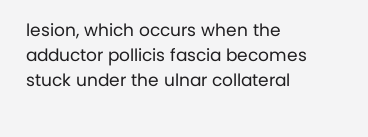lesion, which occurs when the adductor pollicis fascia becomes stuck under the ulnar collateral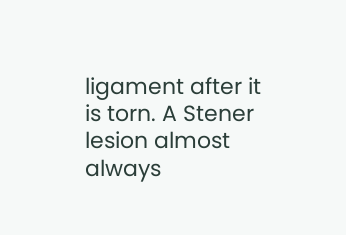ligament after it is torn. A Stener lesion almost always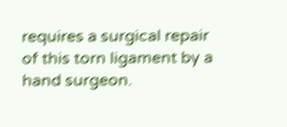requires a surgical repair of this torn ligament by a hand surgeon.